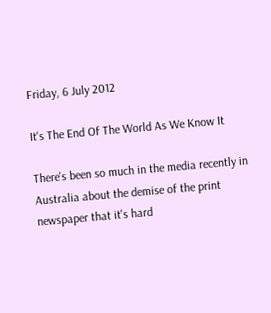Friday, 6 July 2012

It's The End Of The World As We Know It

There's been so much in the media recently in Australia about the demise of the print newspaper that it's hard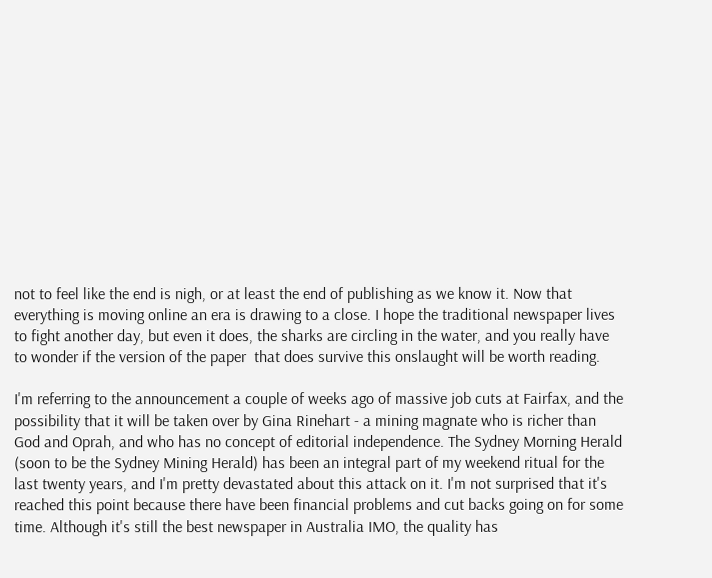not to feel like the end is nigh, or at least the end of publishing as we know it. Now that everything is moving online an era is drawing to a close. I hope the traditional newspaper lives to fight another day, but even it does, the sharks are circling in the water, and you really have to wonder if the version of the paper  that does survive this onslaught will be worth reading.

I'm referring to the announcement a couple of weeks ago of massive job cuts at Fairfax, and the possibility that it will be taken over by Gina Rinehart - a mining magnate who is richer than God and Oprah, and who has no concept of editorial independence. The Sydney Morning Herald (soon to be the Sydney Mining Herald) has been an integral part of my weekend ritual for the last twenty years, and I'm pretty devastated about this attack on it. I'm not surprised that it's reached this point because there have been financial problems and cut backs going on for some time. Although it's still the best newspaper in Australia IMO, the quality has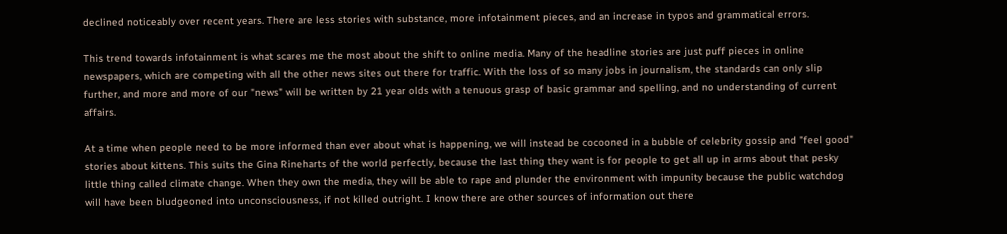declined noticeably over recent years. There are less stories with substance, more infotainment pieces, and an increase in typos and grammatical errors.

This trend towards infotainment is what scares me the most about the shift to online media. Many of the headline stories are just puff pieces in online newspapers, which are competing with all the other news sites out there for traffic. With the loss of so many jobs in journalism, the standards can only slip further, and more and more of our "news" will be written by 21 year olds with a tenuous grasp of basic grammar and spelling, and no understanding of current affairs.

At a time when people need to be more informed than ever about what is happening, we will instead be cocooned in a bubble of celebrity gossip and "feel good" stories about kittens. This suits the Gina Rineharts of the world perfectly, because the last thing they want is for people to get all up in arms about that pesky little thing called climate change. When they own the media, they will be able to rape and plunder the environment with impunity because the public watchdog will have been bludgeoned into unconsciousness, if not killed outright. I know there are other sources of information out there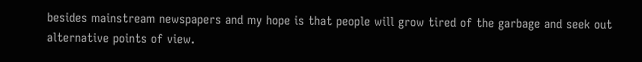besides mainstream newspapers and my hope is that people will grow tired of the garbage and seek out alternative points of view.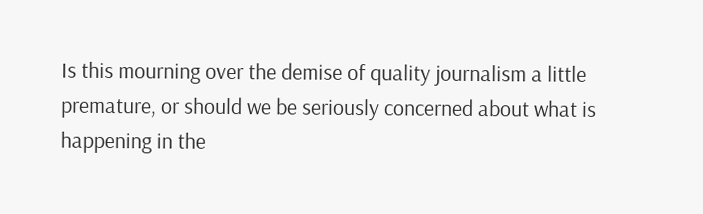Is this mourning over the demise of quality journalism a little premature, or should we be seriously concerned about what is happening in the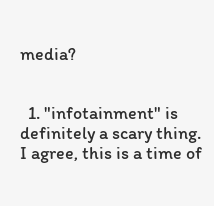media?


  1. "infotainment" is definitely a scary thing. I agree, this is a time of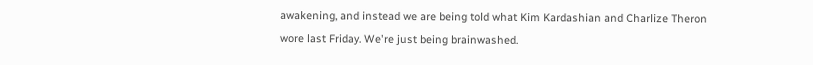awakening, and instead we are being told what Kim Kardashian and Charlize Theron wore last Friday. We're just being brainwashed.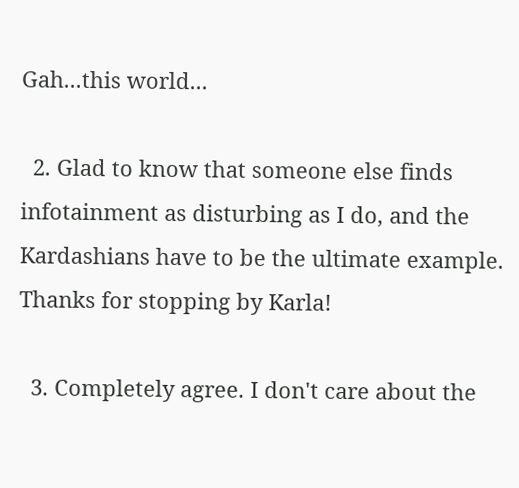Gah...this world...

  2. Glad to know that someone else finds infotainment as disturbing as I do, and the Kardashians have to be the ultimate example. Thanks for stopping by Karla!

  3. Completely agree. I don't care about the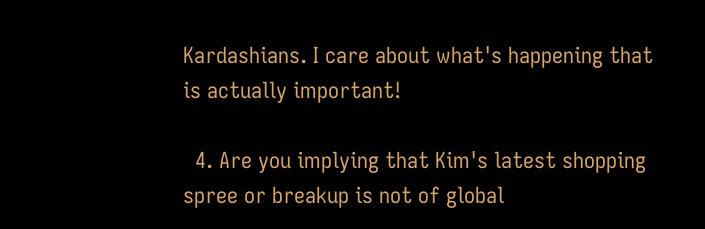Kardashians. I care about what's happening that is actually important!

  4. Are you implying that Kim's latest shopping spree or breakup is not of global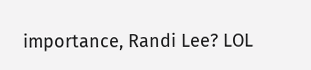importance, Randi Lee? LOL